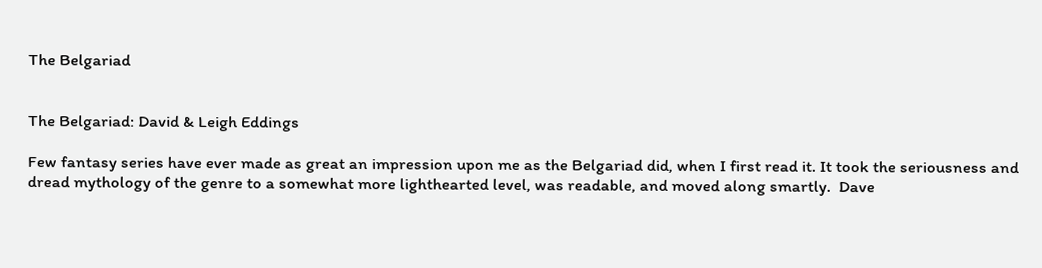The Belgariad


The Belgariad: David & Leigh Eddings

Few fantasy series have ever made as great an impression upon me as the Belgariad did, when I first read it. It took the seriousness and dread mythology of the genre to a somewhat more lighthearted level, was readable, and moved along smartly.  Dave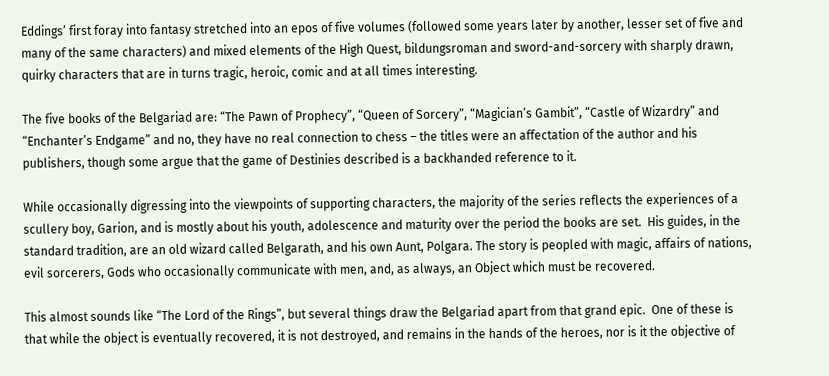Eddings’ first foray into fantasy stretched into an epos of five volumes (followed some years later by another, lesser set of five and many of the same characters) and mixed elements of the High Quest, bildungsroman and sword-and-sorcery with sharply drawn, quirky characters that are in turns tragic, heroic, comic and at all times interesting.

The five books of the Belgariad are: “The Pawn of Prophecy”, “Queen of Sorcery”, “Magician’s Gambit”, “Castle of Wizardry” and “Enchanter’s Endgame” and no, they have no real connection to chess – the titles were an affectation of the author and his publishers, though some argue that the game of Destinies described is a backhanded reference to it.

While occasionally digressing into the viewpoints of supporting characters, the majority of the series reflects the experiences of a scullery boy, Garion, and is mostly about his youth, adolescence and maturity over the period the books are set.  His guides, in the standard tradition, are an old wizard called Belgarath, and his own Aunt, Polgara. The story is peopled with magic, affairs of nations, evil sorcerers, Gods who occasionally communicate with men, and, as always, an Object which must be recovered.

This almost sounds like “The Lord of the Rings”, but several things draw the Belgariad apart from that grand epic.  One of these is that while the object is eventually recovered, it is not destroyed, and remains in the hands of the heroes, nor is it the objective of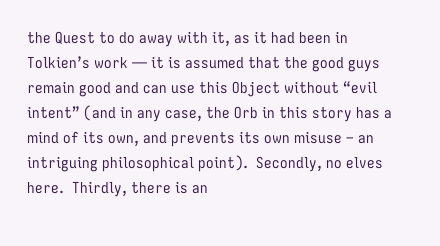the Quest to do away with it, as it had been in Tolkien’s work — it is assumed that the good guys remain good and can use this Object without “evil intent” (and in any case, the Orb in this story has a mind of its own, and prevents its own misuse – an intriguing philosophical point).  Secondly, no elves here.  Thirdly, there is an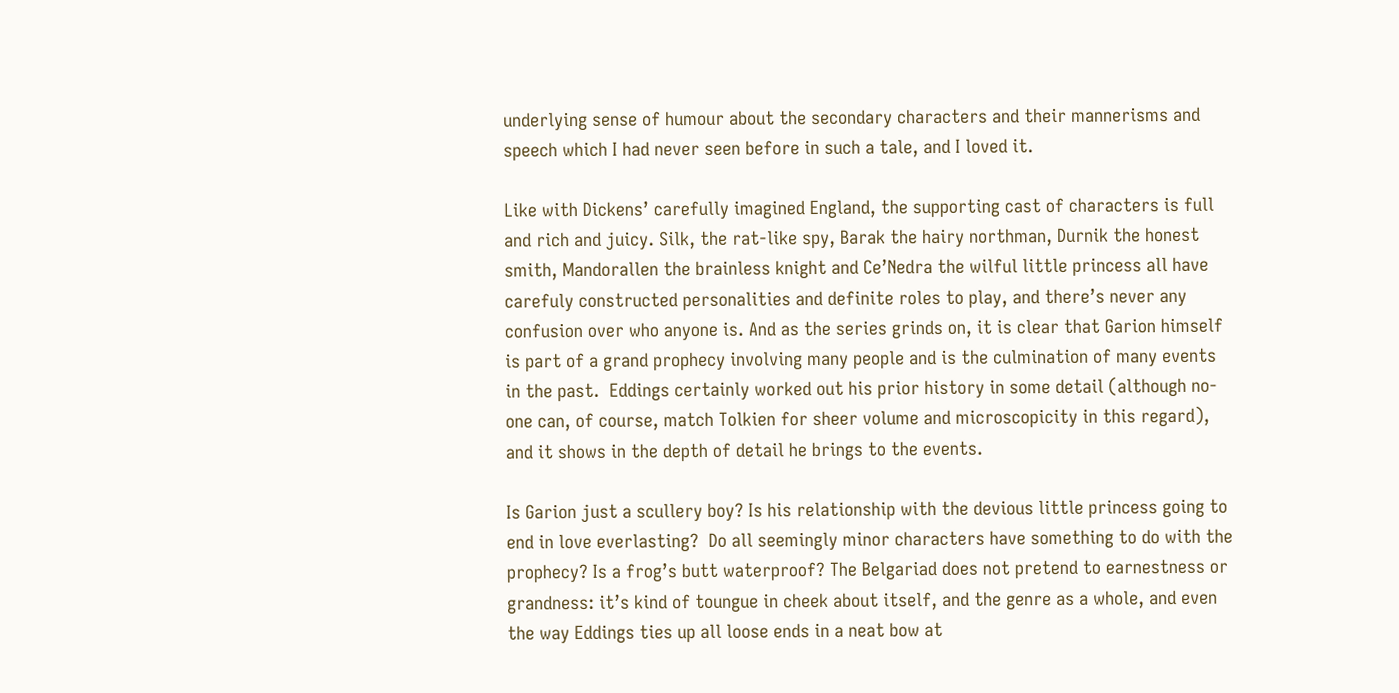underlying sense of humour about the secondary characters and their mannerisms and speech which I had never seen before in such a tale, and I loved it.

Like with Dickens’ carefully imagined England, the supporting cast of characters is full and rich and juicy. Silk, the rat-like spy, Barak the hairy northman, Durnik the honest smith, Mandorallen the brainless knight and Ce’Nedra the wilful little princess all have carefuly constructed personalities and definite roles to play, and there’s never any confusion over who anyone is. And as the series grinds on, it is clear that Garion himself is part of a grand prophecy involving many people and is the culmination of many events in the past.  Eddings certainly worked out his prior history in some detail (although no-one can, of course, match Tolkien for sheer volume and microscopicity in this regard), and it shows in the depth of detail he brings to the events.

Is Garion just a scullery boy? Is his relationship with the devious little princess going to end in love everlasting?  Do all seemingly minor characters have something to do with the prophecy? Is a frog’s butt waterproof? The Belgariad does not pretend to earnestness or grandness: it’s kind of toungue in cheek about itself, and the genre as a whole, and even the way Eddings ties up all loose ends in a neat bow at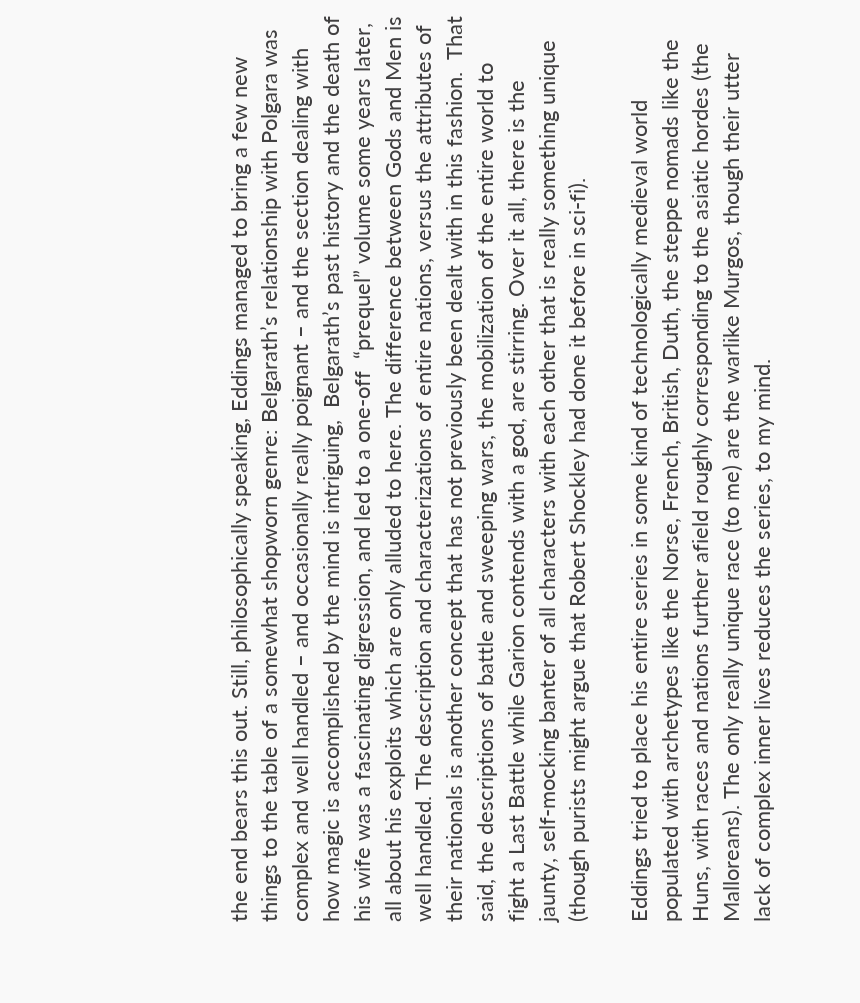the end bears this out. Still, philosophically speaking, Eddings managed to bring a few new things to the table of a somewhat shopworn genre: Belgarath’s relationship with Polgara was complex and well handled – and occasionally really poignant – and the section dealing with how magic is accomplished by the mind is intriguing,  Belgarath’s past history and the death of his wife was a fascinating digression, and led to a one-off  “prequel” volume some years later, all about his exploits which are only alluded to here. The difference between Gods and Men is well handled. The description and characterizations of entire nations, versus the attributes of their nationals is another concept that has not previously been dealt with in this fashion.  That said, the descriptions of battle and sweeping wars, the mobilization of the entire world to fight a Last Battle while Garion contends with a god, are stirring. Over it all, there is the jaunty, self-mocking banter of all characters with each other that is really something unique (though purists might argue that Robert Shockley had done it before in sci-fi).

Eddings tried to place his entire series in some kind of technologically medieval world populated with archetypes like the Norse, French, British, Duth, the steppe nomads like the Huns, with races and nations further afield roughly corresponding to the asiatic hordes (the Malloreans). The only really unique race (to me) are the warlike Murgos, though their utter lack of complex inner lives reduces the series, to my mind.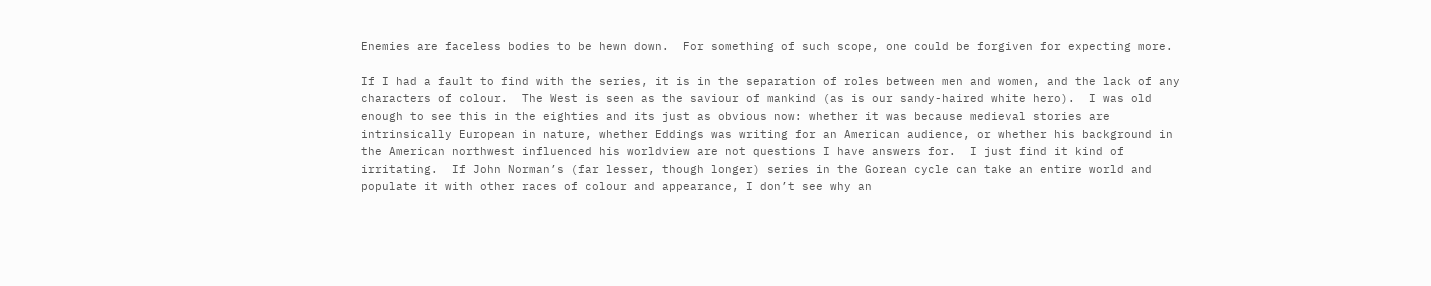Enemies are faceless bodies to be hewn down.  For something of such scope, one could be forgiven for expecting more.

If I had a fault to find with the series, it is in the separation of roles between men and women, and the lack of any characters of colour.  The West is seen as the saviour of mankind (as is our sandy-haired white hero).  I was old enough to see this in the eighties and its just as obvious now: whether it was because medieval stories are intrinsically European in nature, whether Eddings was writing for an American audience, or whether his background in the American northwest influenced his worldview are not questions I have answers for.  I just find it kind of irritating.  If John Norman’s (far lesser, though longer) series in the Gorean cycle can take an entire world and populate it with other races of colour and appearance, I don’t see why an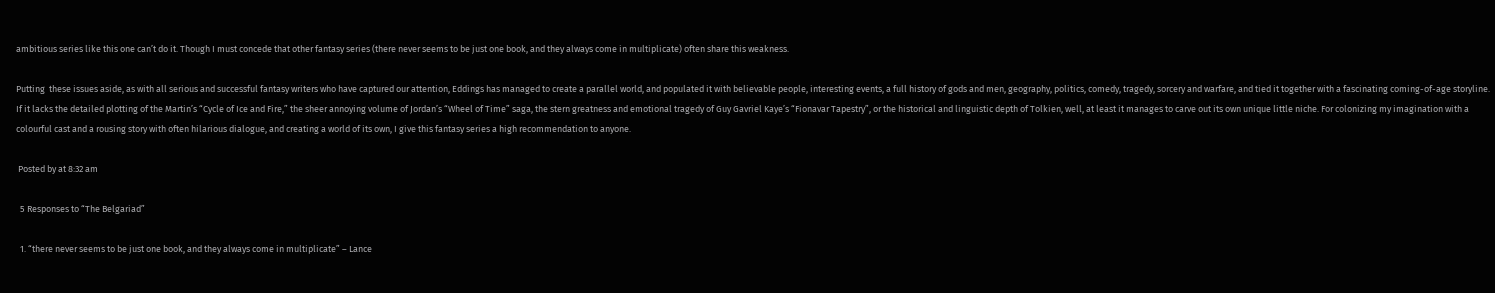ambitious series like this one can’t do it. Though I must concede that other fantasy series (there never seems to be just one book, and they always come in multiplicate) often share this weakness.

Putting  these issues aside, as with all serious and successful fantasy writers who have captured our attention, Eddings has managed to create a parallel world, and populated it with believable people, interesting events, a full history of gods and men, geography, politics, comedy, tragedy, sorcery and warfare, and tied it together with a fascinating coming-of-age storyline. If it lacks the detailed plotting of the Martin’s “Cycle of Ice and Fire,” the sheer annoying volume of Jordan’s “Wheel of Time” saga, the stern greatness and emotional tragedy of Guy Gavriel Kaye’s “Fionavar Tapestry”, or the historical and linguistic depth of Tolkien, well, at least it manages to carve out its own unique little niche. For colonizing my imagination with a colourful cast and a rousing story with often hilarious dialogue, and creating a world of its own, I give this fantasy series a high recommendation to anyone.

 Posted by at 8:32 am

  5 Responses to “The Belgariad”

  1. “there never seems to be just one book, and they always come in multiplicate” – Lance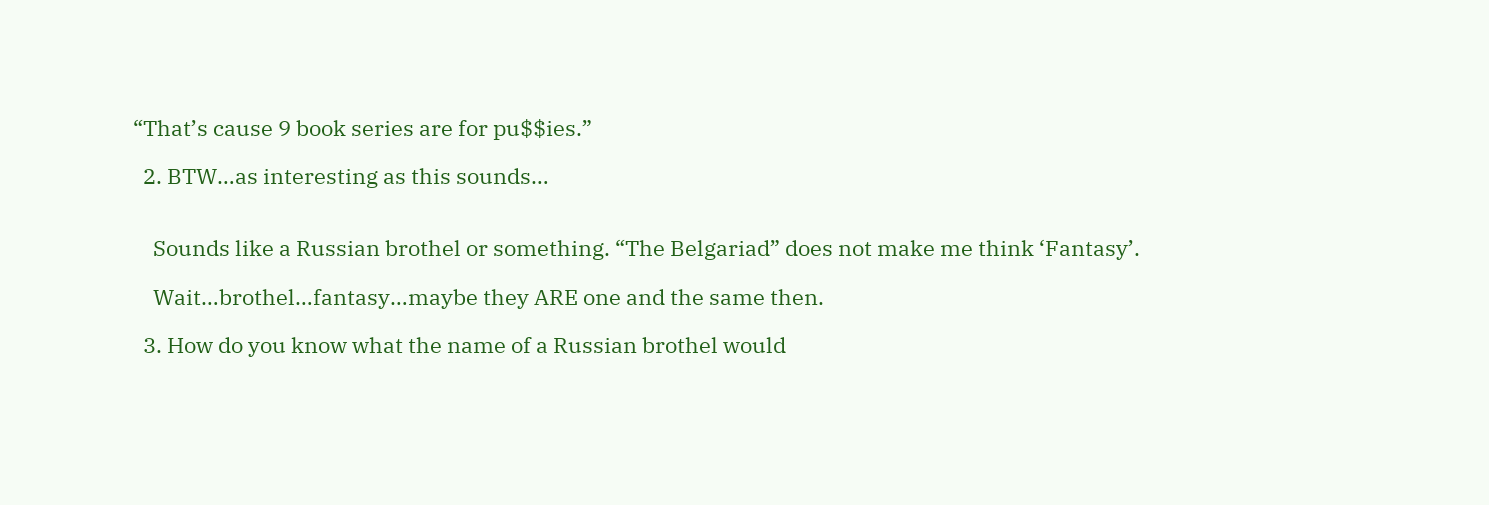“That’s cause 9 book series are for pu$$ies.”

  2. BTW…as interesting as this sounds…


    Sounds like a Russian brothel or something. “The Belgariad” does not make me think ‘Fantasy’.

    Wait…brothel…fantasy…maybe they ARE one and the same then.

  3. How do you know what the name of a Russian brothel would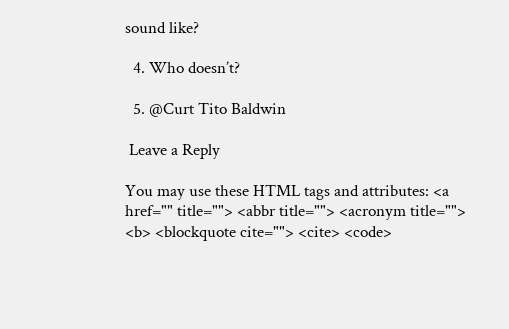sound like?

  4. Who doesn’t?

  5. @Curt Tito Baldwin

 Leave a Reply

You may use these HTML tags and attributes: <a href="" title=""> <abbr title=""> <acronym title=""> <b> <blockquote cite=""> <cite> <code>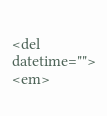<del datetime=""> <em>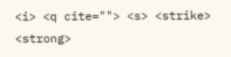<i> <q cite=""> <s> <strike> <strong>